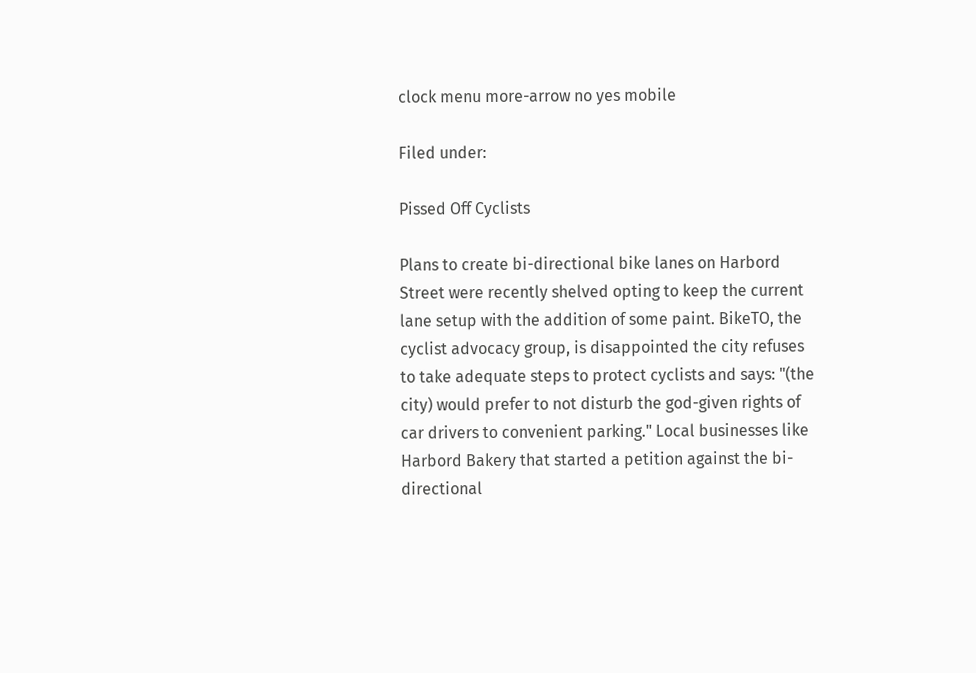clock menu more-arrow no yes mobile

Filed under:

Pissed Off Cyclists

Plans to create bi-directional bike lanes on Harbord Street were recently shelved opting to keep the current lane setup with the addition of some paint. BikeTO, the cyclist advocacy group, is disappointed the city refuses to take adequate steps to protect cyclists and says: "(the city) would prefer to not disturb the god-given rights of car drivers to convenient parking." Local businesses like Harbord Bakery that started a petition against the bi-directional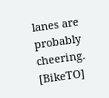lanes are probably cheering. [BikeTO]